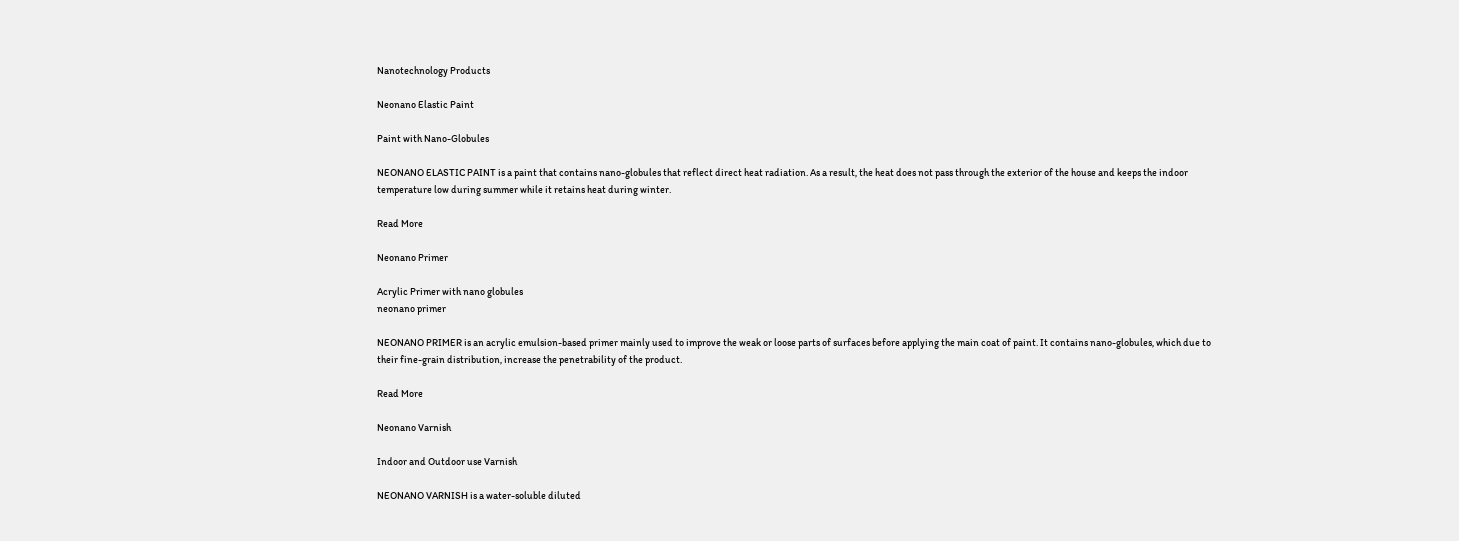Nanotechnology Products

Neonano Elastic Paint

Paint with Nano-Globules

NEONANO ELASTIC PAINT is a paint that contains nano-globules that reflect direct heat radiation. As a result, the heat does not pass through the exterior of the house and keeps the indoor temperature low during summer while it retains heat during winter.

Read More

Neonano Primer

Acrylic Primer with nano globules
neonano primer

NEONANO PRIMER is an acrylic emulsion-based primer mainly used to improve the weak or loose parts of surfaces before applying the main coat of paint. It contains nano-globules, which due to their fine-grain distribution, increase the penetrability of the product.

Read More

Neonano Varnish

Indoor and Outdoor use Varnish

NEONANO VARNISH is a water-soluble diluted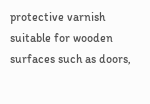protective varnish suitable for wooden surfaces such as doors,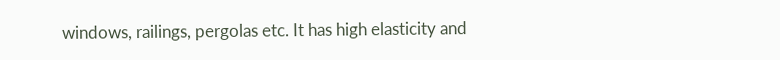windows, railings, pergolas etc. It has high elasticity and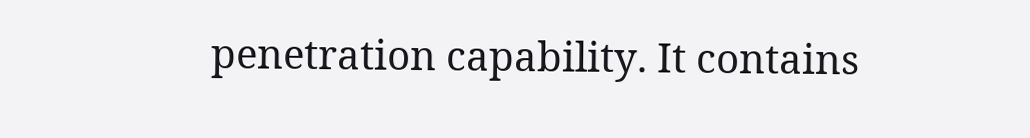penetration capability. It contains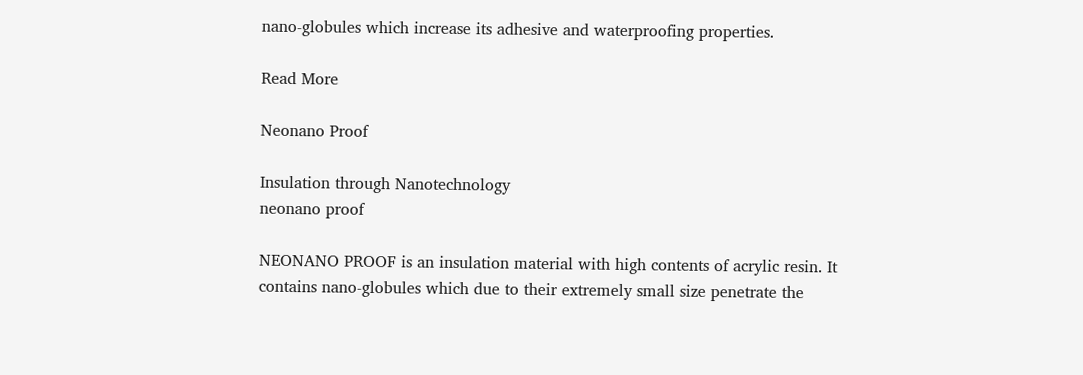nano-globules which increase its adhesive and waterproofing properties.

Read More

Neonano Proof

Insulation through Nanotechnology
neonano proof

NEONANO PROOF is an insulation material with high contents of acrylic resin. It contains nano-globules which due to their extremely small size penetrate the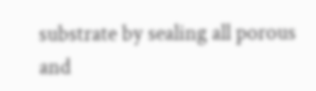substrate by sealing all porous and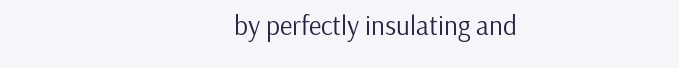by perfectly insulating and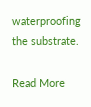waterproofing the substrate.

Read More